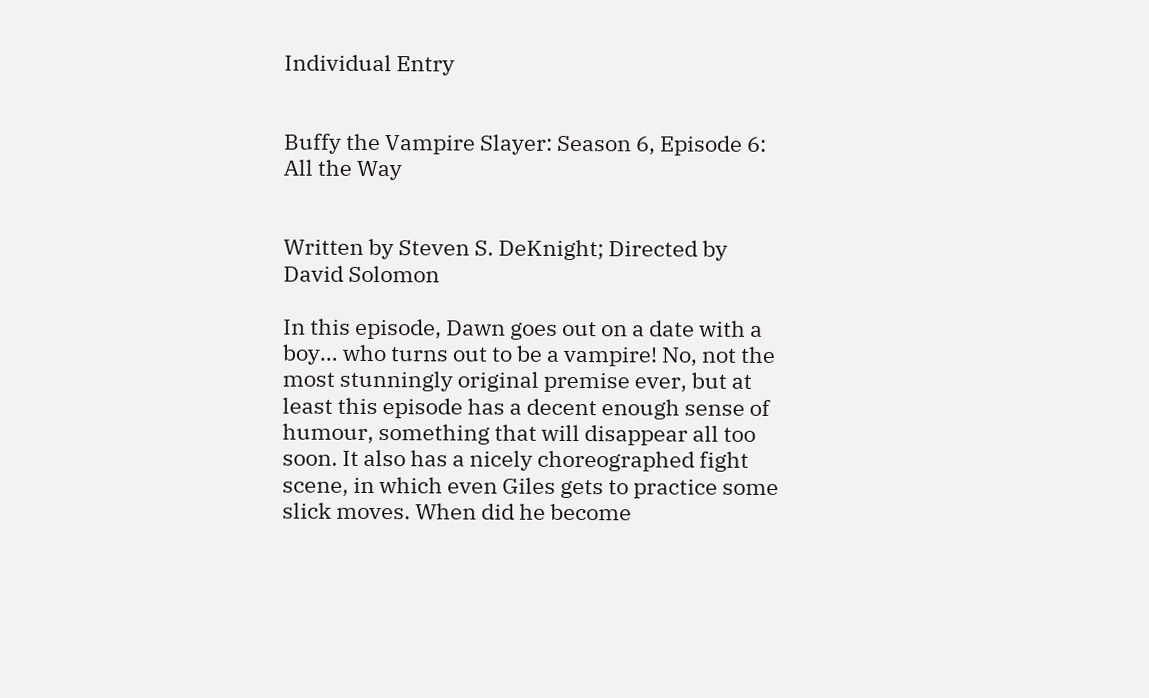Individual Entry


Buffy the Vampire Slayer: Season 6, Episode 6: All the Way


Written by Steven S. DeKnight; Directed by David Solomon

In this episode, Dawn goes out on a date with a boy… who turns out to be a vampire! No, not the most stunningly original premise ever, but at least this episode has a decent enough sense of humour, something that will disappear all too soon. It also has a nicely choreographed fight scene, in which even Giles gets to practice some slick moves. When did he become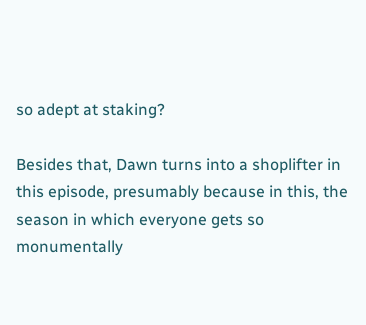so adept at staking?

Besides that, Dawn turns into a shoplifter in this episode, presumably because in this, the season in which everyone gets so monumentally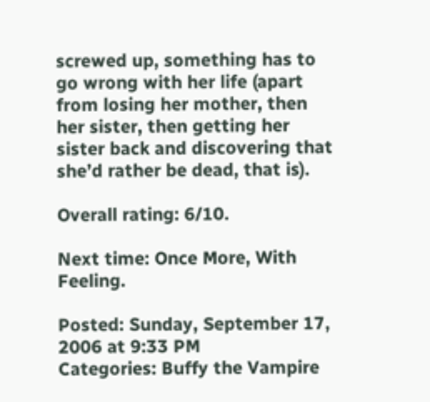screwed up, something has to go wrong with her life (apart from losing her mother, then her sister, then getting her sister back and discovering that she’d rather be dead, that is).

Overall rating: 6/10.

Next time: Once More, With Feeling.

Posted: Sunday, September 17, 2006 at 9:33 PM
Categories: Buffy the Vampire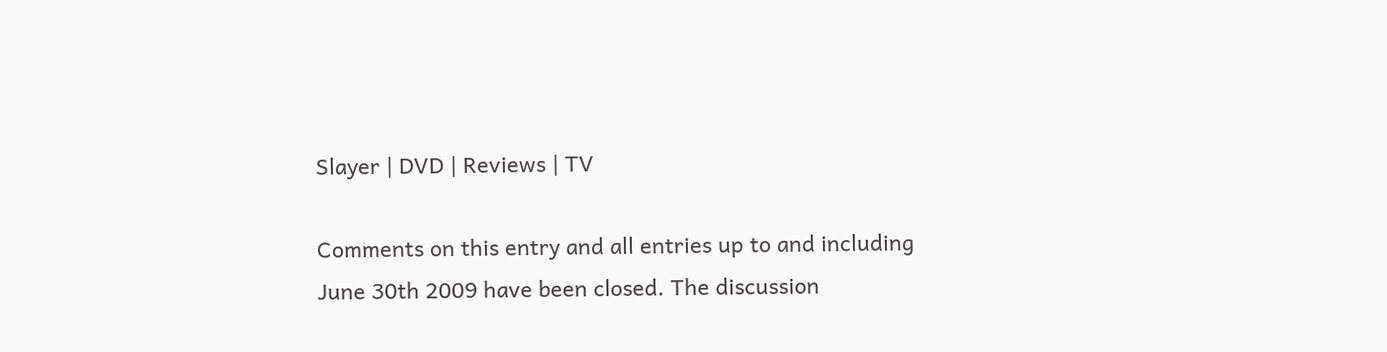Slayer | DVD | Reviews | TV

Comments on this entry and all entries up to and including June 30th 2009 have been closed. The discussion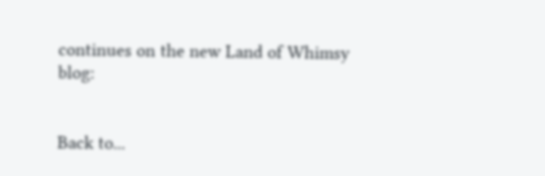continues on the new Land of Whimsy blog:


Back to...